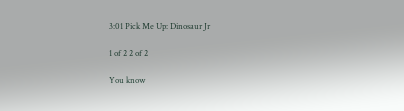3:01 Pick Me Up: Dinosaur Jr

1 of 2 2 of 2

You know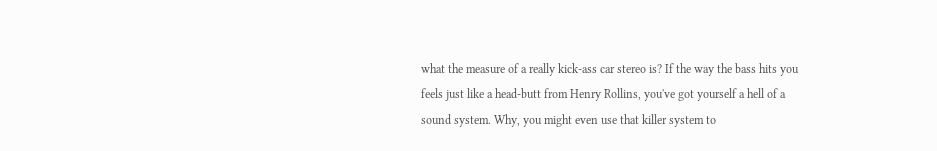what the measure of a really kick-ass car stereo is? If the way the bass hits you feels just like a head-butt from Henry Rollins, you've got yourself a hell of a sound system. Why, you might even use that killer system to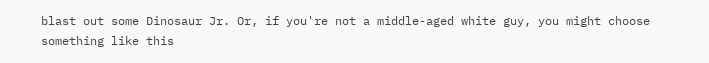blast out some Dinosaur Jr. Or, if you're not a middle-aged white guy, you might choose something like this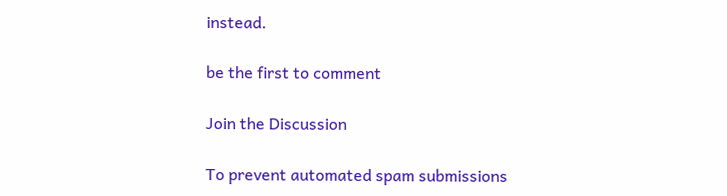instead.

be the first to comment

Join the Discussion

To prevent automated spam submissions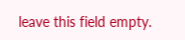leave this field empty.